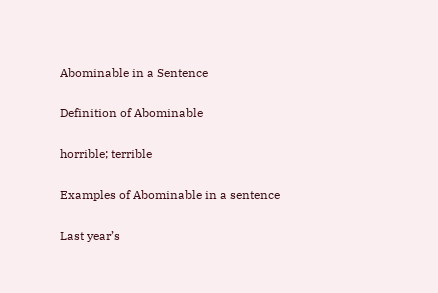Abominable in a Sentence

Definition of Abominable

horrible; terrible

Examples of Abominable in a sentence

Last year’s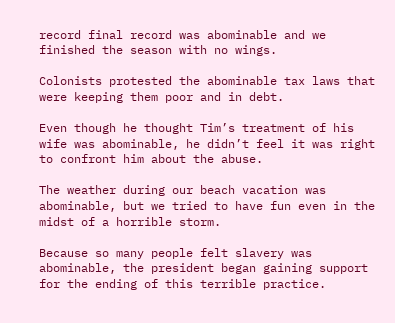record final record was abominable and we finished the season with no wings.

Colonists protested the abominable tax laws that were keeping them poor and in debt.

Even though he thought Tim’s treatment of his wife was abominable, he didn’t feel it was right to confront him about the abuse.

The weather during our beach vacation was abominable, but we tried to have fun even in the midst of a horrible storm.

Because so many people felt slavery was abominable, the president began gaining support for the ending of this terrible practice.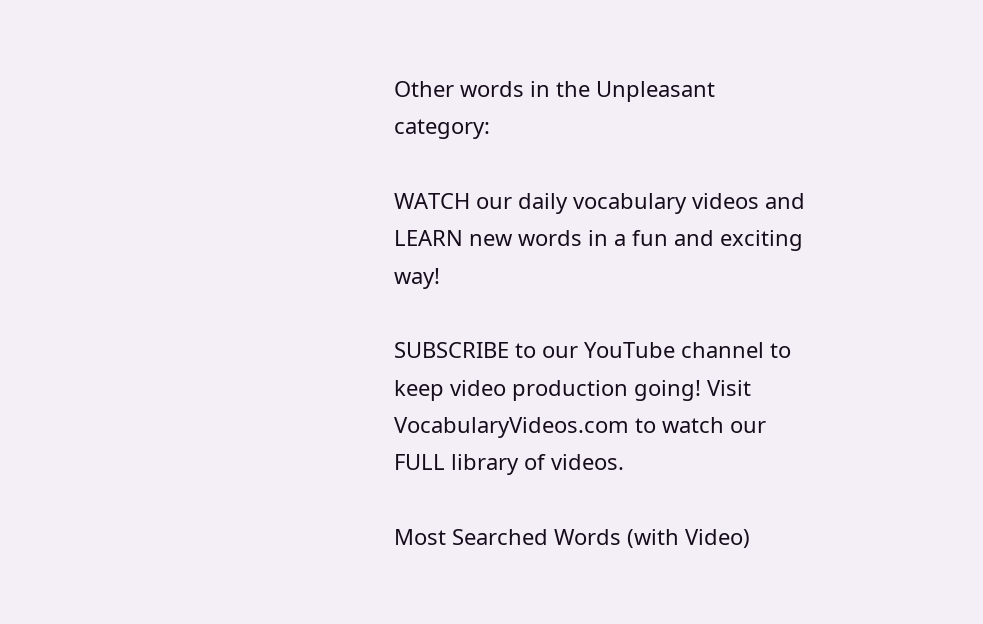Other words in the Unpleasant category:

WATCH our daily vocabulary videos and LEARN new words in a fun and exciting way!

SUBSCRIBE to our YouTube channel to keep video production going! Visit VocabularyVideos.com to watch our FULL library of videos.

Most Searched Words (with Video)